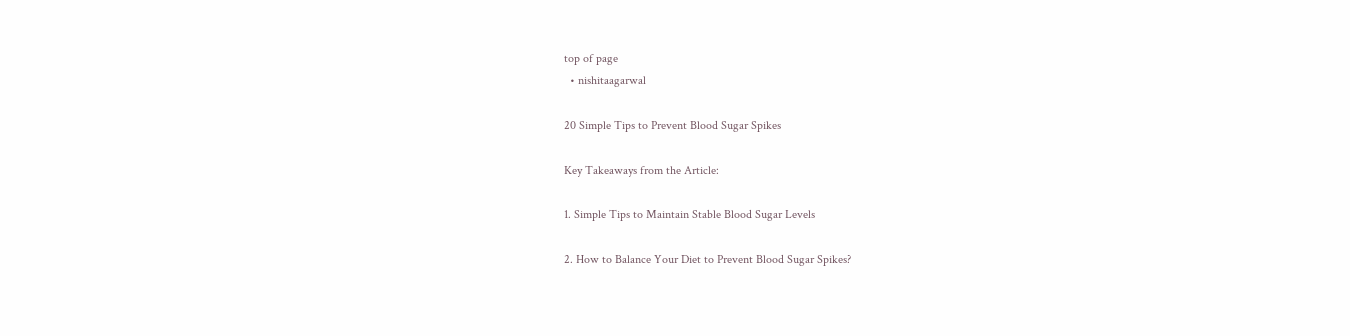top of page
  • nishitaagarwal

20 Simple Tips to Prevent Blood Sugar Spikes

Key Takeaways from the Article:

1. Simple Tips to Maintain Stable Blood Sugar Levels

2. How to Balance Your Diet to Prevent Blood Sugar Spikes?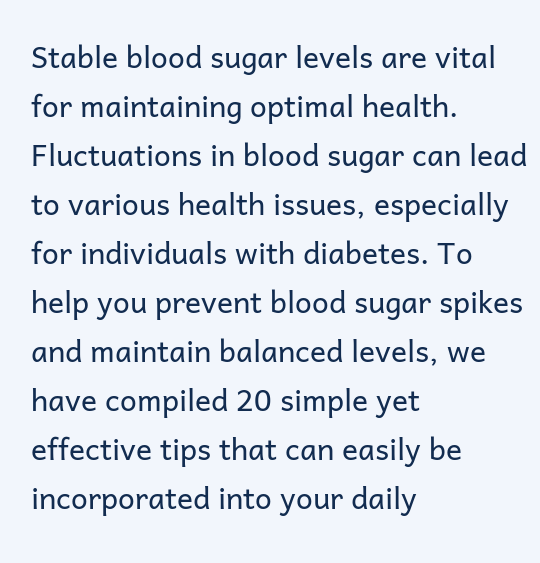Stable blood sugar levels are vital for maintaining optimal health. Fluctuations in blood sugar can lead to various health issues, especially for individuals with diabetes. To help you prevent blood sugar spikes and maintain balanced levels, we have compiled 20 simple yet effective tips that can easily be incorporated into your daily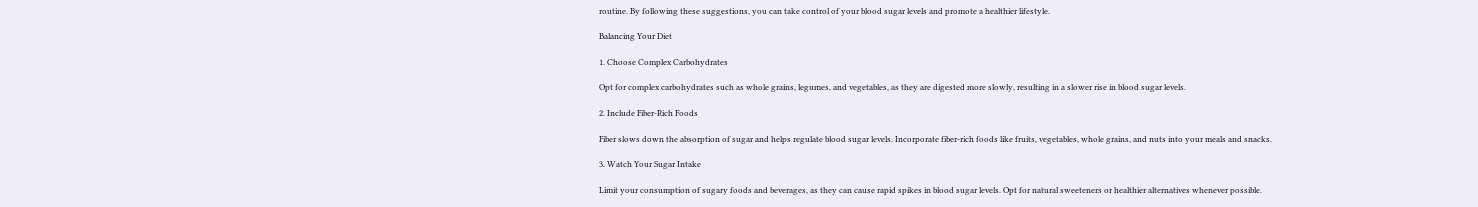routine. By following these suggestions, you can take control of your blood sugar levels and promote a healthier lifestyle.

Balancing Your Diet

1. Choose Complex Carbohydrates

Opt for complex carbohydrates such as whole grains, legumes, and vegetables, as they are digested more slowly, resulting in a slower rise in blood sugar levels.

2. Include Fiber-Rich Foods

Fiber slows down the absorption of sugar and helps regulate blood sugar levels. Incorporate fiber-rich foods like fruits, vegetables, whole grains, and nuts into your meals and snacks.

3. Watch Your Sugar Intake

Limit your consumption of sugary foods and beverages, as they can cause rapid spikes in blood sugar levels. Opt for natural sweeteners or healthier alternatives whenever possible.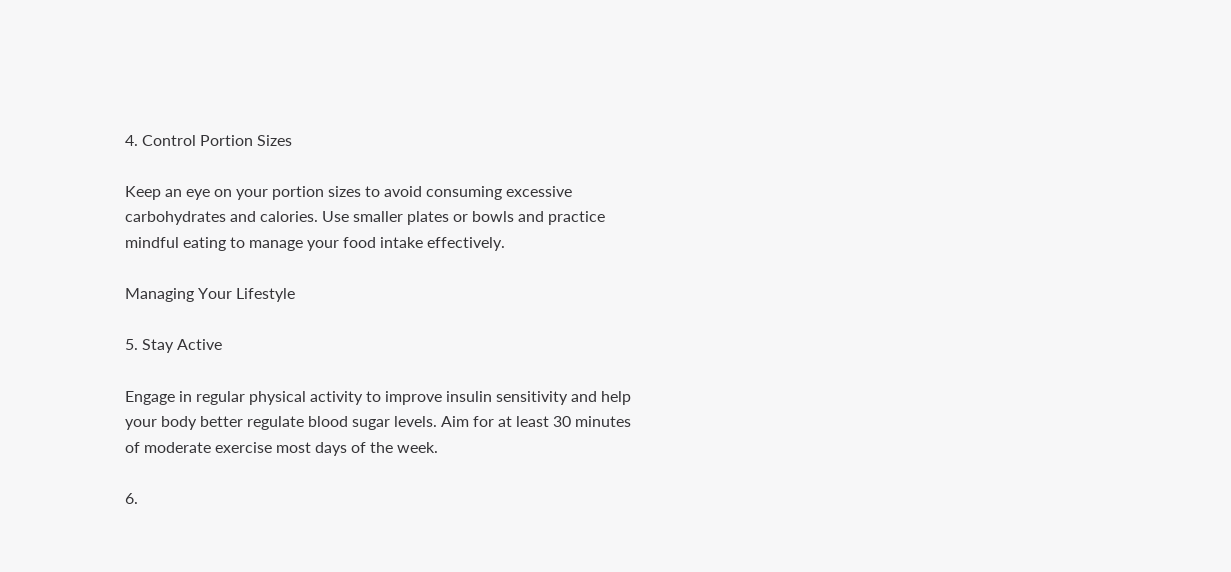4. Control Portion Sizes

Keep an eye on your portion sizes to avoid consuming excessive carbohydrates and calories. Use smaller plates or bowls and practice mindful eating to manage your food intake effectively.

Managing Your Lifestyle

5. Stay Active

Engage in regular physical activity to improve insulin sensitivity and help your body better regulate blood sugar levels. Aim for at least 30 minutes of moderate exercise most days of the week.

6.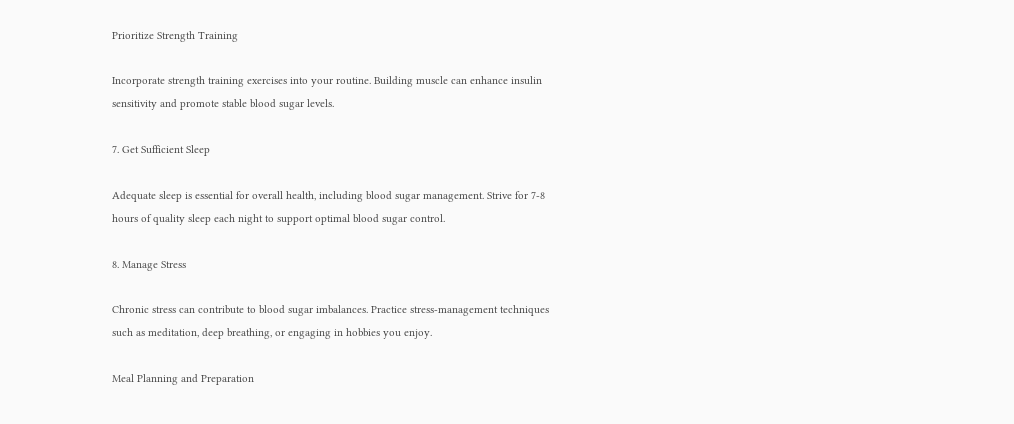Prioritize Strength Training

Incorporate strength training exercises into your routine. Building muscle can enhance insulin sensitivity and promote stable blood sugar levels.

7. Get Sufficient Sleep

Adequate sleep is essential for overall health, including blood sugar management. Strive for 7-8 hours of quality sleep each night to support optimal blood sugar control.

8. Manage Stress

Chronic stress can contribute to blood sugar imbalances. Practice stress-management techniques such as meditation, deep breathing, or engaging in hobbies you enjoy.

Meal Planning and Preparation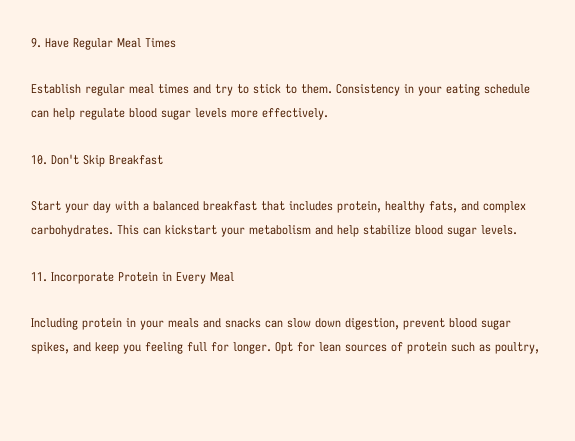9. Have Regular Meal Times

Establish regular meal times and try to stick to them. Consistency in your eating schedule can help regulate blood sugar levels more effectively.

10. Don't Skip Breakfast

Start your day with a balanced breakfast that includes protein, healthy fats, and complex carbohydrates. This can kickstart your metabolism and help stabilize blood sugar levels.

11. Incorporate Protein in Every Meal

Including protein in your meals and snacks can slow down digestion, prevent blood sugar spikes, and keep you feeling full for longer. Opt for lean sources of protein such as poultry,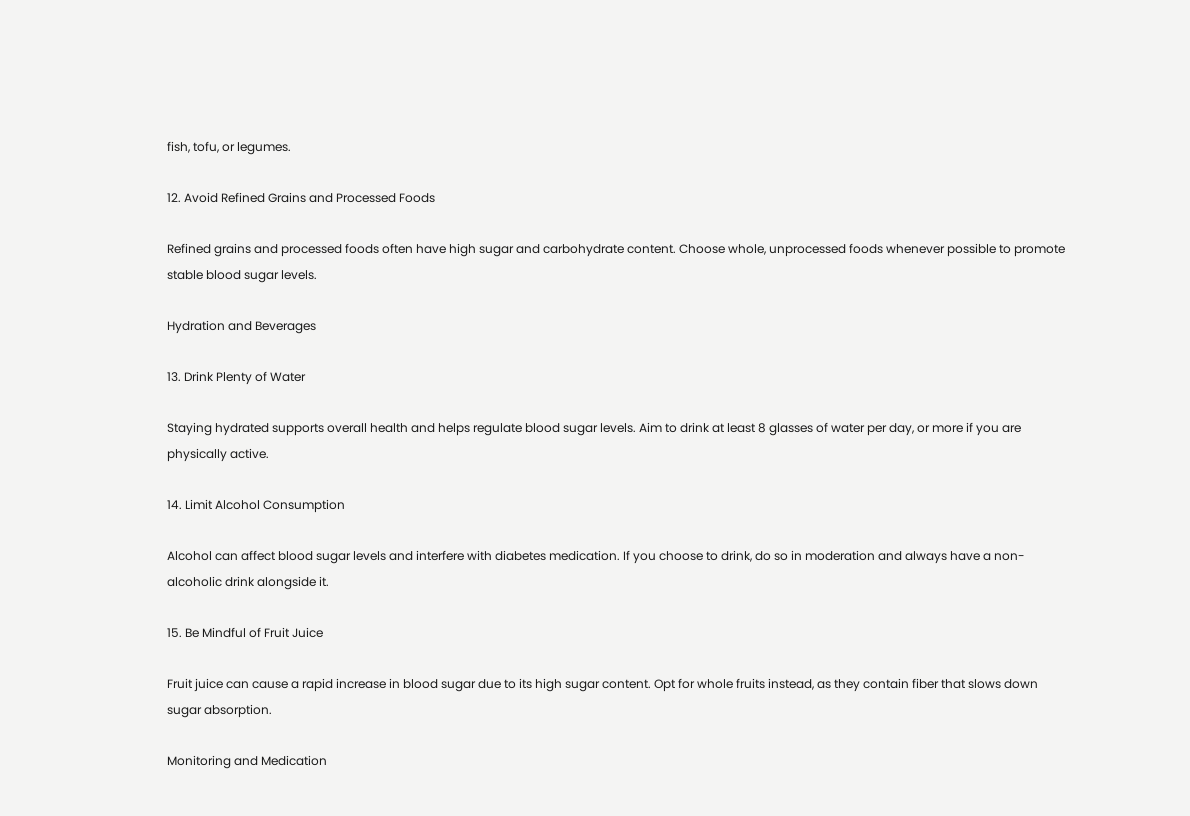fish, tofu, or legumes.

12. Avoid Refined Grains and Processed Foods

Refined grains and processed foods often have high sugar and carbohydrate content. Choose whole, unprocessed foods whenever possible to promote stable blood sugar levels.

Hydration and Beverages

13. Drink Plenty of Water

Staying hydrated supports overall health and helps regulate blood sugar levels. Aim to drink at least 8 glasses of water per day, or more if you are physically active.

14. Limit Alcohol Consumption

Alcohol can affect blood sugar levels and interfere with diabetes medication. If you choose to drink, do so in moderation and always have a non-alcoholic drink alongside it.

15. Be Mindful of Fruit Juice

Fruit juice can cause a rapid increase in blood sugar due to its high sugar content. Opt for whole fruits instead, as they contain fiber that slows down sugar absorption.

Monitoring and Medication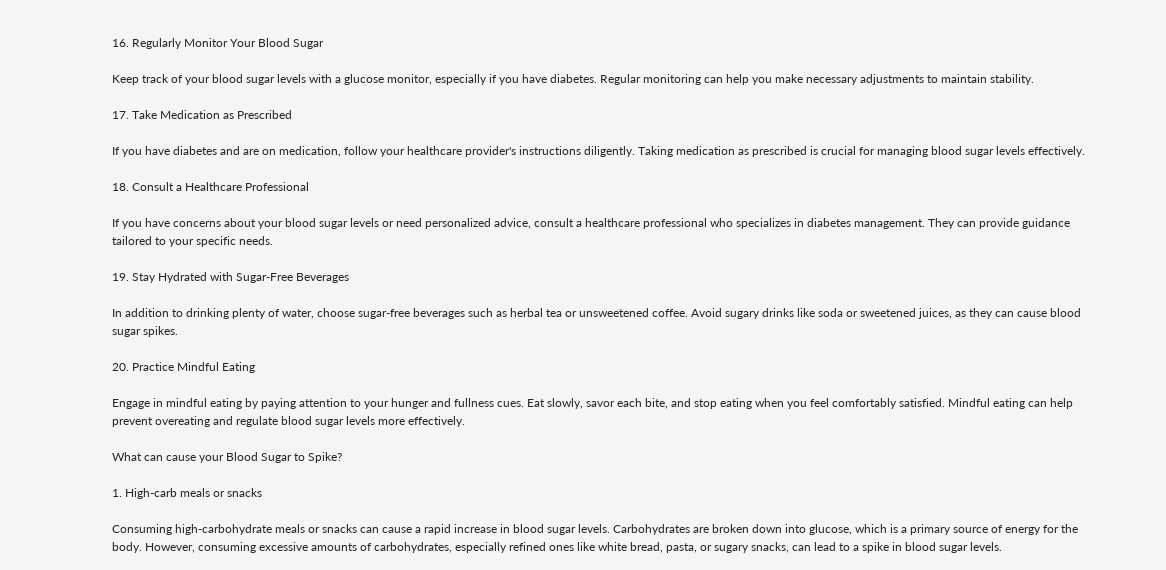16. Regularly Monitor Your Blood Sugar

Keep track of your blood sugar levels with a glucose monitor, especially if you have diabetes. Regular monitoring can help you make necessary adjustments to maintain stability.

17. Take Medication as Prescribed

If you have diabetes and are on medication, follow your healthcare provider's instructions diligently. Taking medication as prescribed is crucial for managing blood sugar levels effectively.

18. Consult a Healthcare Professional

If you have concerns about your blood sugar levels or need personalized advice, consult a healthcare professional who specializes in diabetes management. They can provide guidance tailored to your specific needs.

19. Stay Hydrated with Sugar-Free Beverages

In addition to drinking plenty of water, choose sugar-free beverages such as herbal tea or unsweetened coffee. Avoid sugary drinks like soda or sweetened juices, as they can cause blood sugar spikes.

20. Practice Mindful Eating

Engage in mindful eating by paying attention to your hunger and fullness cues. Eat slowly, savor each bite, and stop eating when you feel comfortably satisfied. Mindful eating can help prevent overeating and regulate blood sugar levels more effectively.

What can cause your Blood Sugar to Spike?

1. High-carb meals or snacks

Consuming high-carbohydrate meals or snacks can cause a rapid increase in blood sugar levels. Carbohydrates are broken down into glucose, which is a primary source of energy for the body. However, consuming excessive amounts of carbohydrates, especially refined ones like white bread, pasta, or sugary snacks, can lead to a spike in blood sugar levels.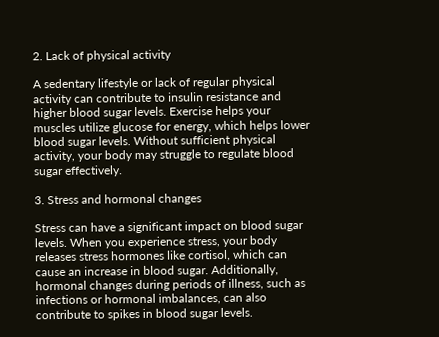2. Lack of physical activity

A sedentary lifestyle or lack of regular physical activity can contribute to insulin resistance and higher blood sugar levels. Exercise helps your muscles utilize glucose for energy, which helps lower blood sugar levels. Without sufficient physical activity, your body may struggle to regulate blood sugar effectively.

3. Stress and hormonal changes

Stress can have a significant impact on blood sugar levels. When you experience stress, your body releases stress hormones like cortisol, which can cause an increase in blood sugar. Additionally, hormonal changes during periods of illness, such as infections or hormonal imbalances, can also contribute to spikes in blood sugar levels.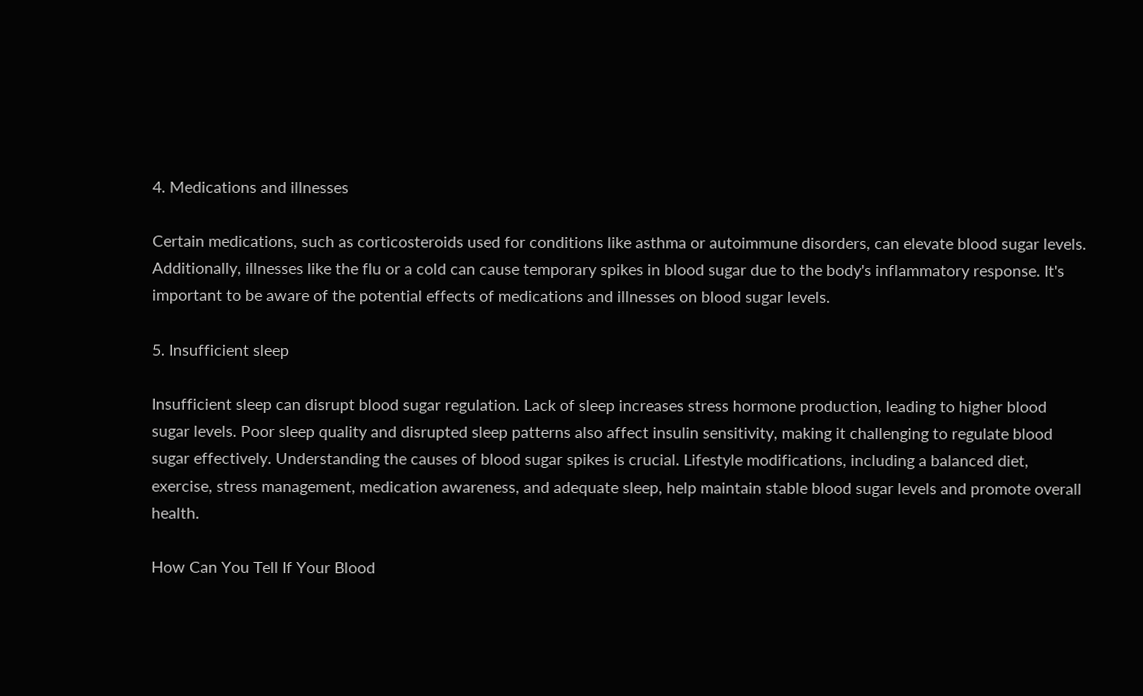4. Medications and illnesses

Certain medications, such as corticosteroids used for conditions like asthma or autoimmune disorders, can elevate blood sugar levels. Additionally, illnesses like the flu or a cold can cause temporary spikes in blood sugar due to the body's inflammatory response. It's important to be aware of the potential effects of medications and illnesses on blood sugar levels.

5. Insufficient sleep

Insufficient sleep can disrupt blood sugar regulation. Lack of sleep increases stress hormone production, leading to higher blood sugar levels. Poor sleep quality and disrupted sleep patterns also affect insulin sensitivity, making it challenging to regulate blood sugar effectively. Understanding the causes of blood sugar spikes is crucial. Lifestyle modifications, including a balanced diet, exercise, stress management, medication awareness, and adequate sleep, help maintain stable blood sugar levels and promote overall health.

How Can You Tell If Your Blood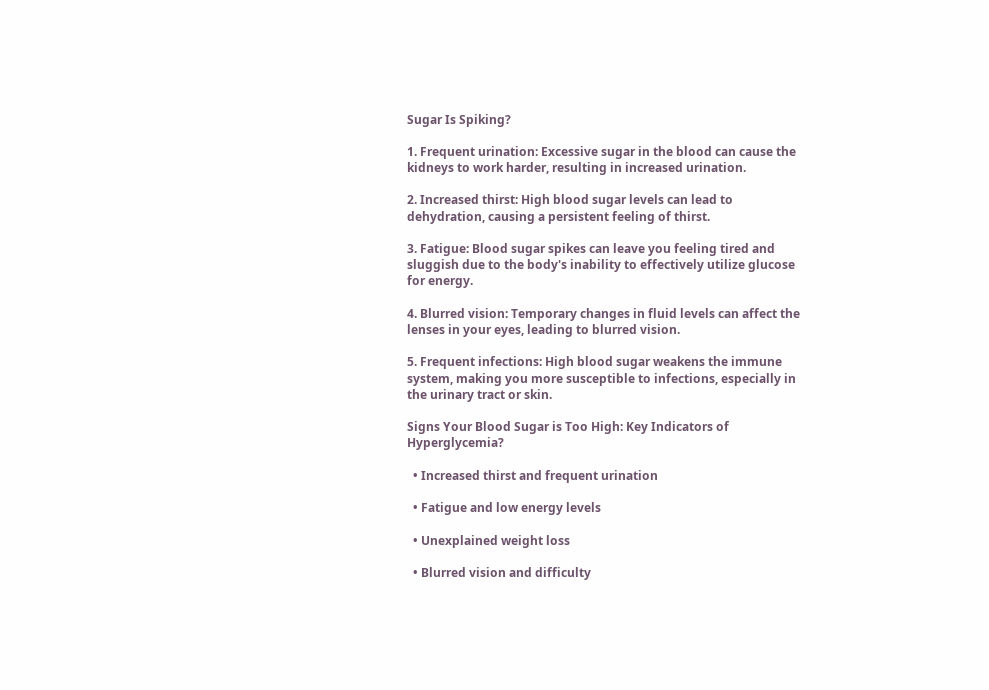Sugar Is Spiking?

1. Frequent urination: Excessive sugar in the blood can cause the kidneys to work harder, resulting in increased urination.

2. Increased thirst: High blood sugar levels can lead to dehydration, causing a persistent feeling of thirst.

3. Fatigue: Blood sugar spikes can leave you feeling tired and sluggish due to the body's inability to effectively utilize glucose for energy.

4. Blurred vision: Temporary changes in fluid levels can affect the lenses in your eyes, leading to blurred vision.

5. Frequent infections: High blood sugar weakens the immune system, making you more susceptible to infections, especially in the urinary tract or skin.

Signs Your Blood Sugar is Too High: Key Indicators of Hyperglycemia?

  • Increased thirst and frequent urination

  • Fatigue and low energy levels

  • Unexplained weight loss

  • Blurred vision and difficulty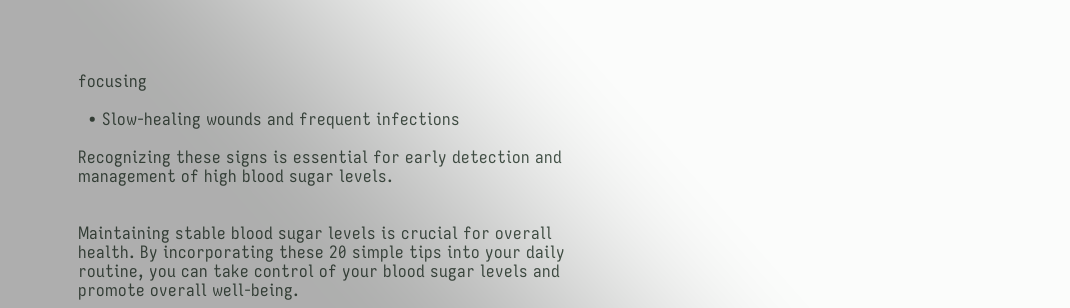focusing

  • Slow-healing wounds and frequent infections

Recognizing these signs is essential for early detection and management of high blood sugar levels.


Maintaining stable blood sugar levels is crucial for overall health. By incorporating these 20 simple tips into your daily routine, you can take control of your blood sugar levels and promote overall well-being.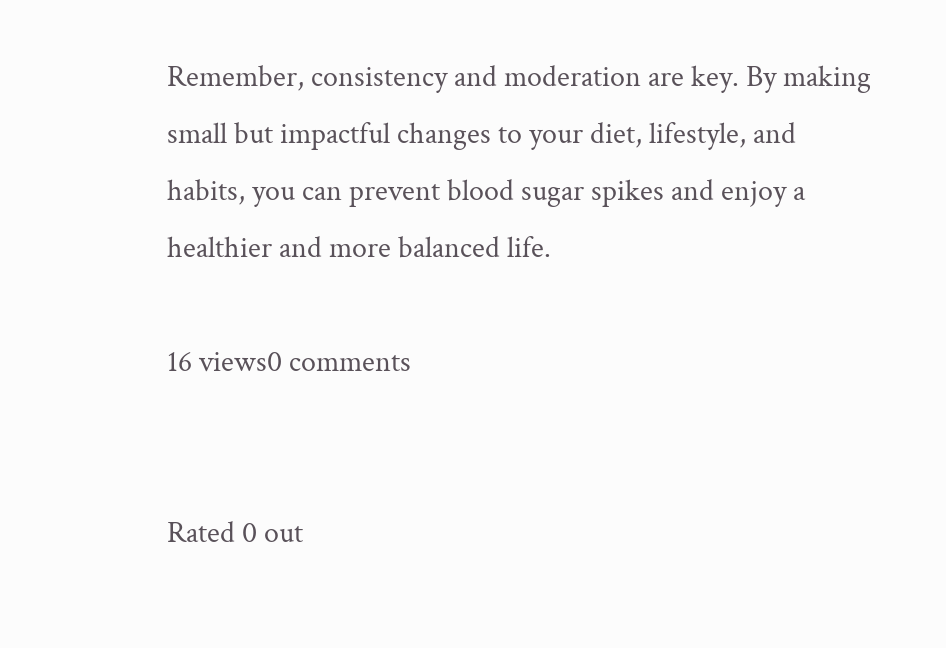Remember, consistency and moderation are key. By making small but impactful changes to your diet, lifestyle, and habits, you can prevent blood sugar spikes and enjoy a healthier and more balanced life.

16 views0 comments


Rated 0 out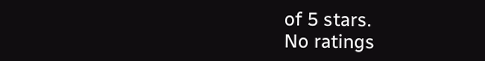of 5 stars.
No ratings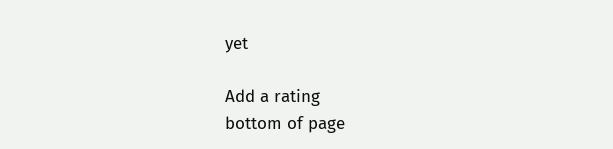yet

Add a rating
bottom of page